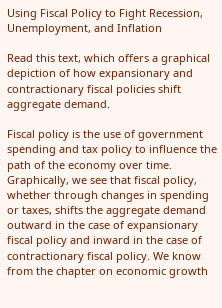Using Fiscal Policy to Fight Recession, Unemployment, and Inflation

Read this text, which offers a graphical depiction of how expansionary and contractionary fiscal policies shift aggregate demand.

Fiscal policy is the use of government spending and tax policy to influence the path of the economy over time. Graphically, we see that fiscal policy, whether through changes in spending or taxes, shifts the aggregate demand outward in the case of expansionary fiscal policy and inward in the case of contractionary fiscal policy. We know from the chapter on economic growth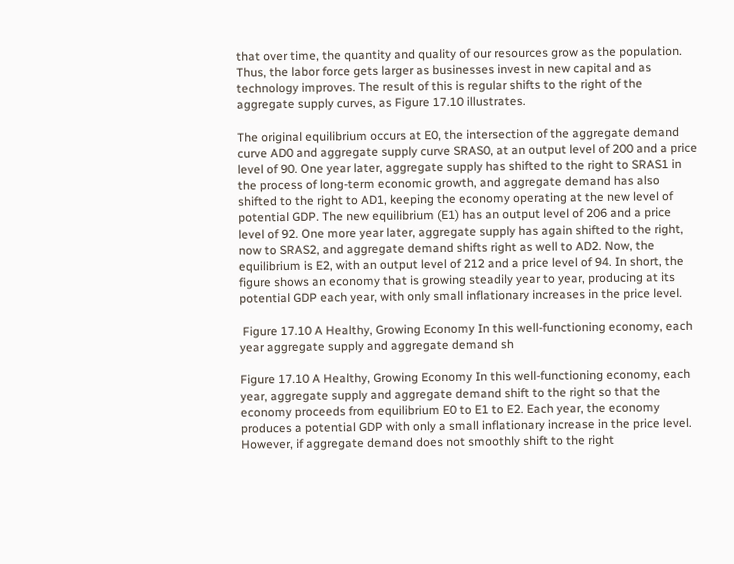that over time, the quantity and quality of our resources grow as the population. Thus, the labor force gets larger as businesses invest in new capital and as technology improves. The result of this is regular shifts to the right of the aggregate supply curves, as Figure 17.10 illustrates.

The original equilibrium occurs at E0, the intersection of the aggregate demand curve AD0 and aggregate supply curve SRAS0, at an output level of 200 and a price level of 90. One year later, aggregate supply has shifted to the right to SRAS1 in the process of long-term economic growth, and aggregate demand has also shifted to the right to AD1, keeping the economy operating at the new level of potential GDP. The new equilibrium (E1) has an output level of 206 and a price level of 92. One more year later, aggregate supply has again shifted to the right, now to SRAS2, and aggregate demand shifts right as well to AD2. Now, the equilibrium is E2, with an output level of 212 and a price level of 94. In short, the figure shows an economy that is growing steadily year to year, producing at its potential GDP each year, with only small inflationary increases in the price level.

 Figure 17.10 A Healthy, Growing Economy In this well-functioning economy, each year aggregate supply and aggregate demand sh

Figure 17.10 A Healthy, Growing Economy In this well-functioning economy, each year, aggregate supply and aggregate demand shift to the right so that the economy proceeds from equilibrium E0 to E1 to E2. Each year, the economy produces a potential GDP with only a small inflationary increase in the price level. However, if aggregate demand does not smoothly shift to the right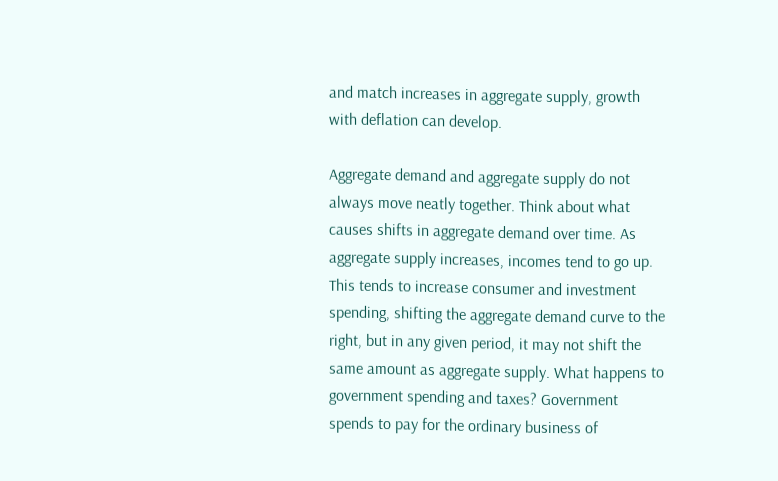and match increases in aggregate supply, growth with deflation can develop.

Aggregate demand and aggregate supply do not always move neatly together. Think about what causes shifts in aggregate demand over time. As aggregate supply increases, incomes tend to go up. This tends to increase consumer and investment spending, shifting the aggregate demand curve to the right, but in any given period, it may not shift the same amount as aggregate supply. What happens to government spending and taxes? Government spends to pay for the ordinary business of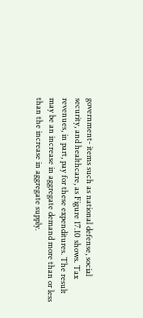government- items such as national defense, social security, and healthcare, as Figure 17.10 shows. Tax revenues, in part, pay for these expenditures. The result may be an increase in aggregate demand more than or less than the increase in aggregate supply.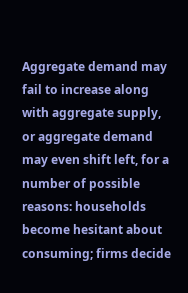Aggregate demand may fail to increase along with aggregate supply, or aggregate demand may even shift left, for a number of possible reasons: households become hesitant about consuming; firms decide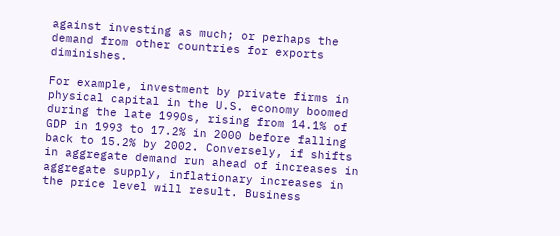against investing as much; or perhaps the demand from other countries for exports diminishes.

For example, investment by private firms in physical capital in the U.S. economy boomed during the late 1990s, rising from 14.1% of GDP in 1993 to 17.2% in 2000 before falling back to 15.2% by 2002. Conversely, if shifts in aggregate demand run ahead of increases in aggregate supply, inflationary increases in the price level will result. Business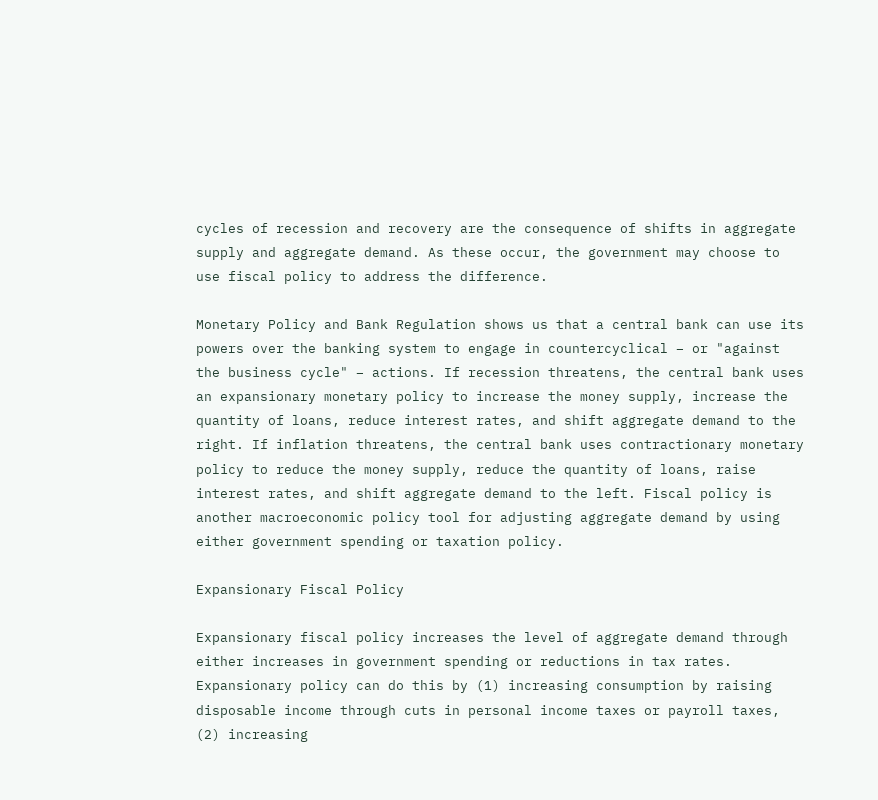cycles of recession and recovery are the consequence of shifts in aggregate supply and aggregate demand. As these occur, the government may choose to use fiscal policy to address the difference.

Monetary Policy and Bank Regulation shows us that a central bank can use its powers over the banking system to engage in countercyclical – or "against the business cycle" – actions. If recession threatens, the central bank uses an expansionary monetary policy to increase the money supply, increase the quantity of loans, reduce interest rates, and shift aggregate demand to the right. If inflation threatens, the central bank uses contractionary monetary policy to reduce the money supply, reduce the quantity of loans, raise interest rates, and shift aggregate demand to the left. Fiscal policy is another macroeconomic policy tool for adjusting aggregate demand by using either government spending or taxation policy.

Expansionary Fiscal Policy

Expansionary fiscal policy increases the level of aggregate demand through either increases in government spending or reductions in tax rates. Expansionary policy can do this by (1) increasing consumption by raising disposable income through cuts in personal income taxes or payroll taxes, (2) increasing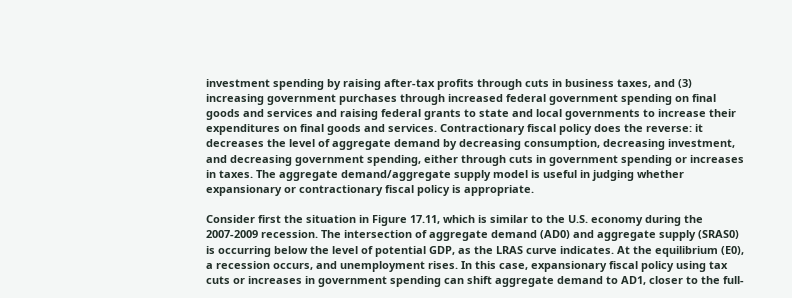investment spending by raising after-tax profits through cuts in business taxes, and (3) increasing government purchases through increased federal government spending on final goods and services and raising federal grants to state and local governments to increase their expenditures on final goods and services. Contractionary fiscal policy does the reverse: it decreases the level of aggregate demand by decreasing consumption, decreasing investment, and decreasing government spending, either through cuts in government spending or increases in taxes. The aggregate demand/aggregate supply model is useful in judging whether expansionary or contractionary fiscal policy is appropriate.

Consider first the situation in Figure 17.11, which is similar to the U.S. economy during the 2007-2009 recession. The intersection of aggregate demand (AD0) and aggregate supply (SRAS0) is occurring below the level of potential GDP, as the LRAS curve indicates. At the equilibrium (E0), a recession occurs, and unemployment rises. In this case, expansionary fiscal policy using tax cuts or increases in government spending can shift aggregate demand to AD1, closer to the full-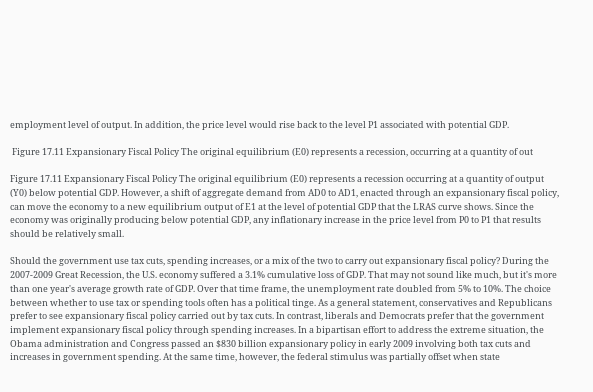employment level of output. In addition, the price level would rise back to the level P1 associated with potential GDP.

 Figure 17.11 Expansionary Fiscal Policy The original equilibrium (E0) represents a recession, occurring at a quantity of out

Figure 17.11 Expansionary Fiscal Policy The original equilibrium (E0) represents a recession occurring at a quantity of output (Y0) below potential GDP. However, a shift of aggregate demand from AD0 to AD1, enacted through an expansionary fiscal policy, can move the economy to a new equilibrium output of E1 at the level of potential GDP that the LRAS curve shows. Since the economy was originally producing below potential GDP, any inflationary increase in the price level from P0 to P1 that results should be relatively small.

Should the government use tax cuts, spending increases, or a mix of the two to carry out expansionary fiscal policy? During the 2007-2009 Great Recession, the U.S. economy suffered a 3.1% cumulative loss of GDP. That may not sound like much, but it's more than one year's average growth rate of GDP. Over that time frame, the unemployment rate doubled from 5% to 10%. The choice between whether to use tax or spending tools often has a political tinge. As a general statement, conservatives and Republicans prefer to see expansionary fiscal policy carried out by tax cuts. In contrast, liberals and Democrats prefer that the government implement expansionary fiscal policy through spending increases. In a bipartisan effort to address the extreme situation, the Obama administration and Congress passed an $830 billion expansionary policy in early 2009 involving both tax cuts and increases in government spending. At the same time, however, the federal stimulus was partially offset when state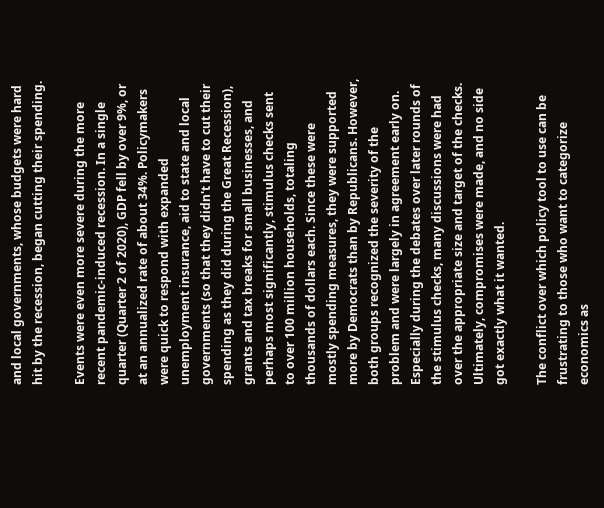and local governments, whose budgets were hard hit by the recession, began cutting their spending.

Events were even more severe during the more recent pandemic-induced recession. In a single quarter (Quarter 2 of 2020), GDP fell by over 9%, or at an annualized rate of about 34%. Policymakers were quick to respond with expanded unemployment insurance, aid to state and local governments (so that they didn't have to cut their spending as they did during the Great Recession), grants and tax breaks for small businesses, and perhaps most significantly, stimulus checks sent to over 100 million households, totaling thousands of dollars each. Since these were mostly spending measures, they were supported more by Democrats than by Republicans. However, both groups recognized the severity of the problem and were largely in agreement early on. Especially during the debates over later rounds of the stimulus checks, many discussions were had over the appropriate size and target of the checks. Ultimately, compromises were made, and no side got exactly what it wanted.

The conflict over which policy tool to use can be frustrating to those who want to categorize economics as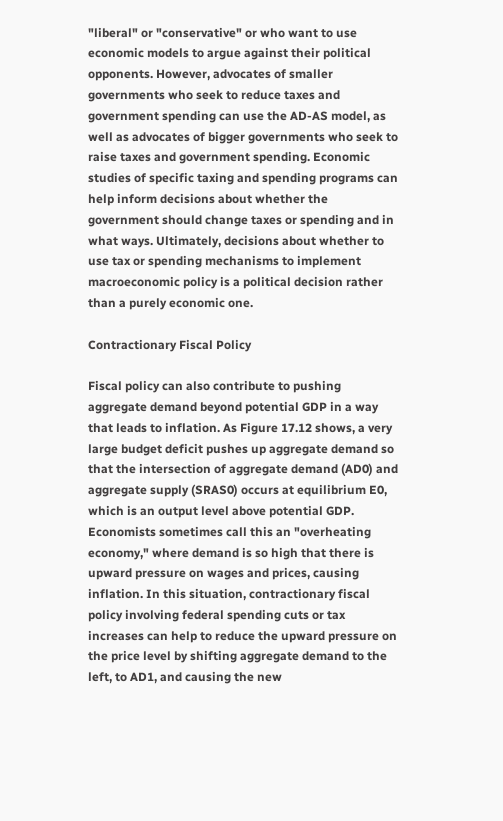"liberal" or "conservative" or who want to use economic models to argue against their political opponents. However, advocates of smaller governments who seek to reduce taxes and government spending can use the AD-AS model, as well as advocates of bigger governments who seek to raise taxes and government spending. Economic studies of specific taxing and spending programs can help inform decisions about whether the government should change taxes or spending and in what ways. Ultimately, decisions about whether to use tax or spending mechanisms to implement macroeconomic policy is a political decision rather than a purely economic one.

Contractionary Fiscal Policy

Fiscal policy can also contribute to pushing aggregate demand beyond potential GDP in a way that leads to inflation. As Figure 17.12 shows, a very large budget deficit pushes up aggregate demand so that the intersection of aggregate demand (AD0) and aggregate supply (SRAS0) occurs at equilibrium E0, which is an output level above potential GDP. Economists sometimes call this an "overheating economy," where demand is so high that there is upward pressure on wages and prices, causing inflation. In this situation, contractionary fiscal policy involving federal spending cuts or tax increases can help to reduce the upward pressure on the price level by shifting aggregate demand to the left, to AD1, and causing the new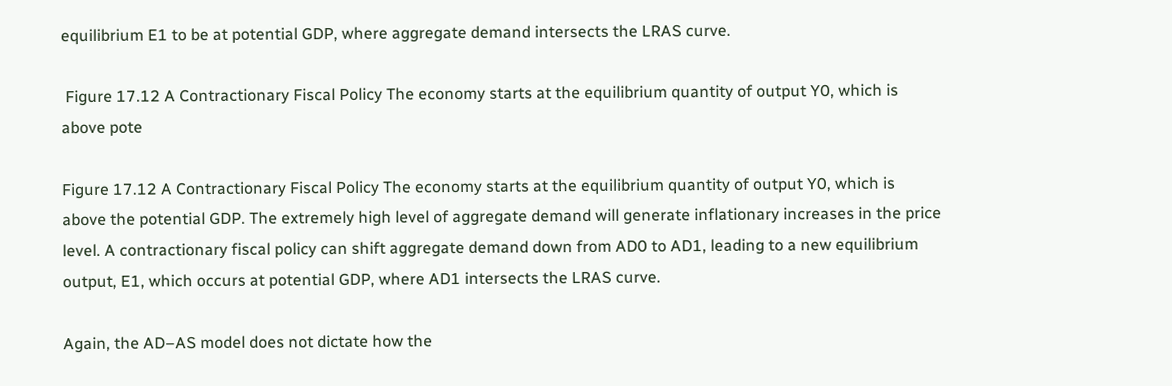equilibrium E1 to be at potential GDP, where aggregate demand intersects the LRAS curve.

 Figure 17.12 A Contractionary Fiscal Policy The economy starts at the equilibrium quantity of output Y0, which is above pote

Figure 17.12 A Contractionary Fiscal Policy The economy starts at the equilibrium quantity of output Y0, which is above the potential GDP. The extremely high level of aggregate demand will generate inflationary increases in the price level. A contractionary fiscal policy can shift aggregate demand down from AD0 to AD1, leading to a new equilibrium output, E1, which occurs at potential GDP, where AD1 intersects the LRAS curve.

Again, the AD–AS model does not dictate how the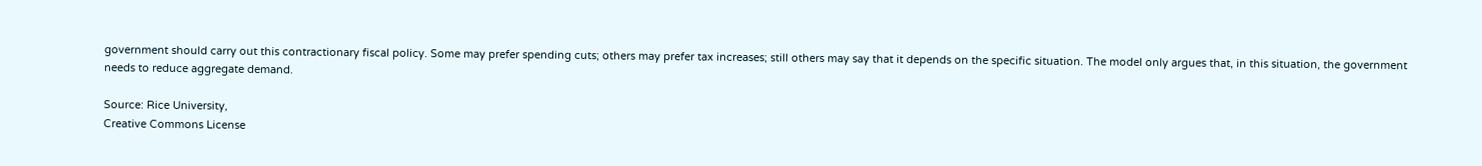government should carry out this contractionary fiscal policy. Some may prefer spending cuts; others may prefer tax increases; still others may say that it depends on the specific situation. The model only argues that, in this situation, the government needs to reduce aggregate demand.

Source: Rice University,
Creative Commons License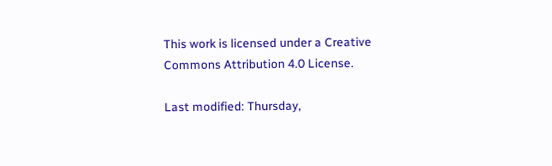This work is licensed under a Creative Commons Attribution 4.0 License.

Last modified: Thursday,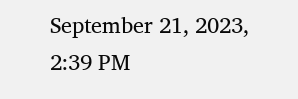September 21, 2023, 2:39 PM